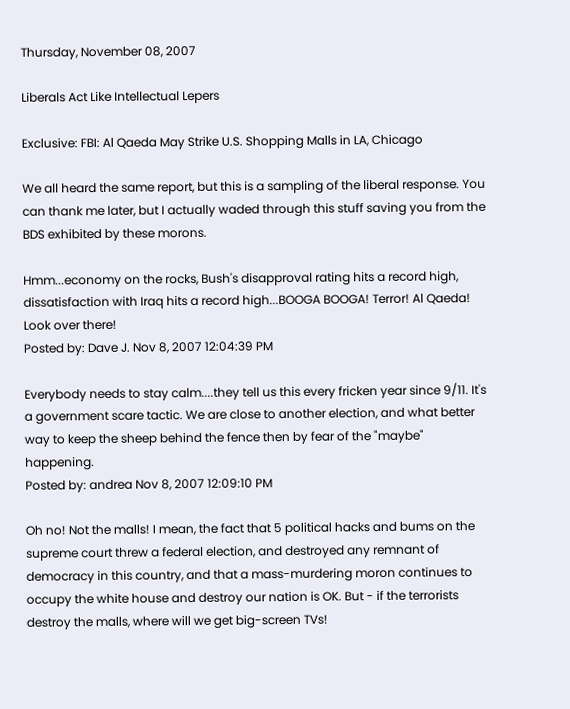Thursday, November 08, 2007

Liberals Act Like Intellectual Lepers

Exclusive: FBI: Al Qaeda May Strike U.S. Shopping Malls in LA, Chicago

We all heard the same report, but this is a sampling of the liberal response. You can thank me later, but I actually waded through this stuff saving you from the BDS exhibited by these morons.

Hmm...economy on the rocks, Bush's disapproval rating hits a record high, dissatisfaction with Iraq hits a record high...BOOGA BOOGA! Terror! Al Qaeda! Look over there!
Posted by: Dave J. Nov 8, 2007 12:04:39 PM

Everybody needs to stay calm....they tell us this every fricken year since 9/11. It's a government scare tactic. We are close to another election, and what better way to keep the sheep behind the fence then by fear of the "maybe" happening.
Posted by: andrea Nov 8, 2007 12:09:10 PM

Oh no! Not the malls! I mean, the fact that 5 political hacks and bums on the supreme court threw a federal election, and destroyed any remnant of democracy in this country, and that a mass-murdering moron continues to occupy the white house and destroy our nation is OK. But - if the terrorists destroy the malls, where will we get big-screen TVs!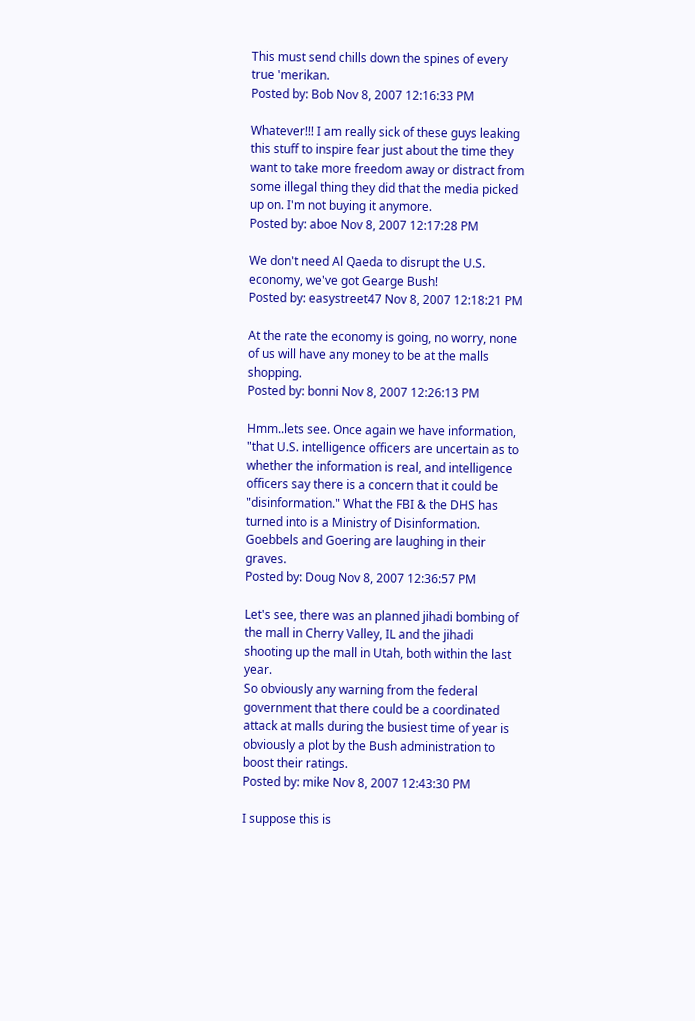This must send chills down the spines of every true 'merikan.
Posted by: Bob Nov 8, 2007 12:16:33 PM

Whatever!!! I am really sick of these guys leaking this stuff to inspire fear just about the time they want to take more freedom away or distract from some illegal thing they did that the media picked up on. I'm not buying it anymore.
Posted by: aboe Nov 8, 2007 12:17:28 PM

We don't need Al Qaeda to disrupt the U.S. economy, we've got Gearge Bush!
Posted by: easystreet47 Nov 8, 2007 12:18:21 PM

At the rate the economy is going, no worry, none of us will have any money to be at the malls shopping.
Posted by: bonni Nov 8, 2007 12:26:13 PM

Hmm..lets see. Once again we have information, "that U.S. intelligence officers are uncertain as to whether the information is real, and intelligence officers say there is a concern that it could be "disinformation." What the FBI & the DHS has turned into is a Ministry of Disinformation. Goebbels and Goering are laughing in their graves.
Posted by: Doug Nov 8, 2007 12:36:57 PM

Let's see, there was an planned jihadi bombing of the mall in Cherry Valley, IL and the jihadi shooting up the mall in Utah, both within the last year.
So obviously any warning from the federal government that there could be a coordinated attack at malls during the busiest time of year is obviously a plot by the Bush administration to boost their ratings.
Posted by: mike Nov 8, 2007 12:43:30 PM

I suppose this is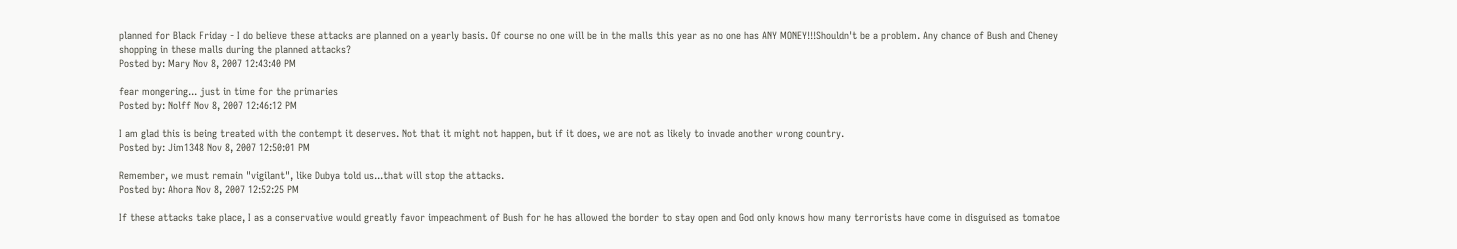planned for Black Friday - I do believe these attacks are planned on a yearly basis. Of course no one will be in the malls this year as no one has ANY MONEY!!!Shouldn't be a problem. Any chance of Bush and Cheney shopping in these malls during the planned attacks?
Posted by: Mary Nov 8, 2007 12:43:40 PM

fear mongering... just in time for the primaries
Posted by: Nolff Nov 8, 2007 12:46:12 PM

I am glad this is being treated with the contempt it deserves. Not that it might not happen, but if it does, we are not as likely to invade another wrong country.
Posted by: Jim1348 Nov 8, 2007 12:50:01 PM

Remember, we must remain "vigilant", like Dubya told us...that will stop the attacks.
Posted by: Ahora Nov 8, 2007 12:52:25 PM

If these attacks take place, I as a conservative would greatly favor impeachment of Bush for he has allowed the border to stay open and God only knows how many terrorists have come in disguised as tomatoe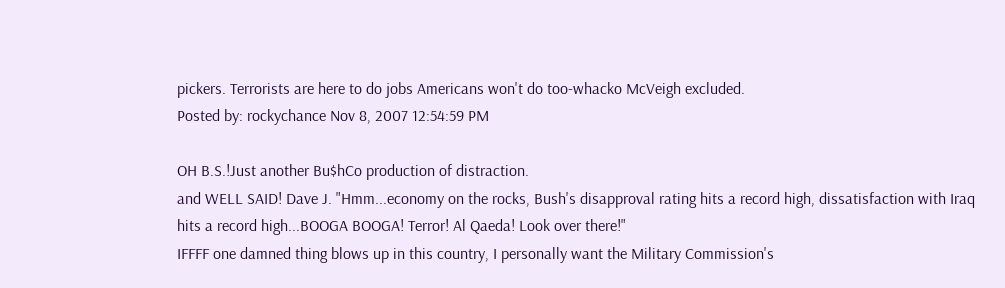pickers. Terrorists are here to do jobs Americans won't do too-whacko McVeigh excluded.
Posted by: rockychance Nov 8, 2007 12:54:59 PM

OH B.S.!Just another Bu$hCo production of distraction.
and WELL SAID! Dave J. "Hmm...economy on the rocks, Bush's disapproval rating hits a record high, dissatisfaction with Iraq hits a record high...BOOGA BOOGA! Terror! Al Qaeda! Look over there!"
IFFFF one damned thing blows up in this country, I personally want the Military Commission's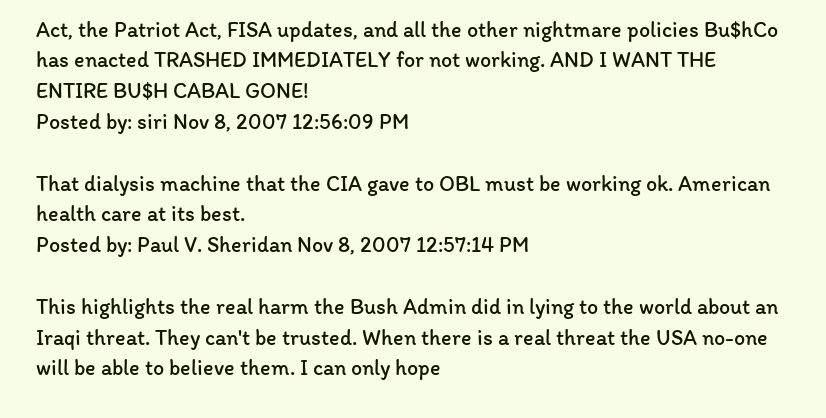Act, the Patriot Act, FISA updates, and all the other nightmare policies Bu$hCo has enacted TRASHED IMMEDIATELY for not working. AND I WANT THE ENTIRE BU$H CABAL GONE!
Posted by: siri Nov 8, 2007 12:56:09 PM

That dialysis machine that the CIA gave to OBL must be working ok. American health care at its best.
Posted by: Paul V. Sheridan Nov 8, 2007 12:57:14 PM

This highlights the real harm the Bush Admin did in lying to the world about an Iraqi threat. They can't be trusted. When there is a real threat the USA no-one will be able to believe them. I can only hope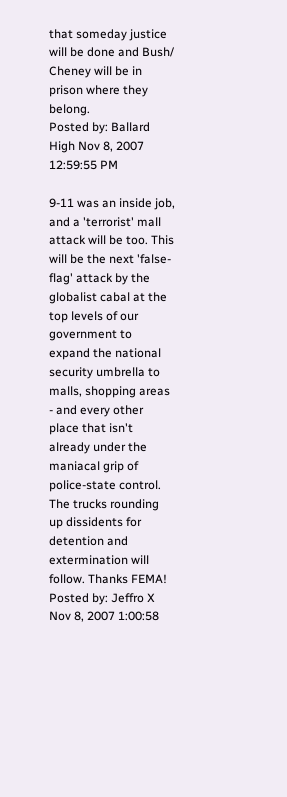that someday justice will be done and Bush/ Cheney will be in prison where they belong.
Posted by: Ballard High Nov 8, 2007 12:59:55 PM

9-11 was an inside job, and a 'terrorist' mall attack will be too. This will be the next 'false-flag' attack by the globalist cabal at the top levels of our government to expand the national security umbrella to malls, shopping areas - and every other place that isn't already under the maniacal grip of police-state control. The trucks rounding up dissidents for detention and extermination will follow. Thanks FEMA!
Posted by: Jeffro X Nov 8, 2007 1:00:58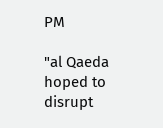PM

"al Qaeda hoped to disrupt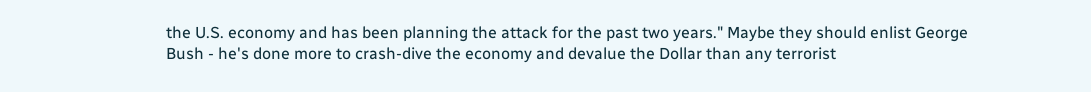the U.S. economy and has been planning the attack for the past two years." Maybe they should enlist George Bush - he's done more to crash-dive the economy and devalue the Dollar than any terrorist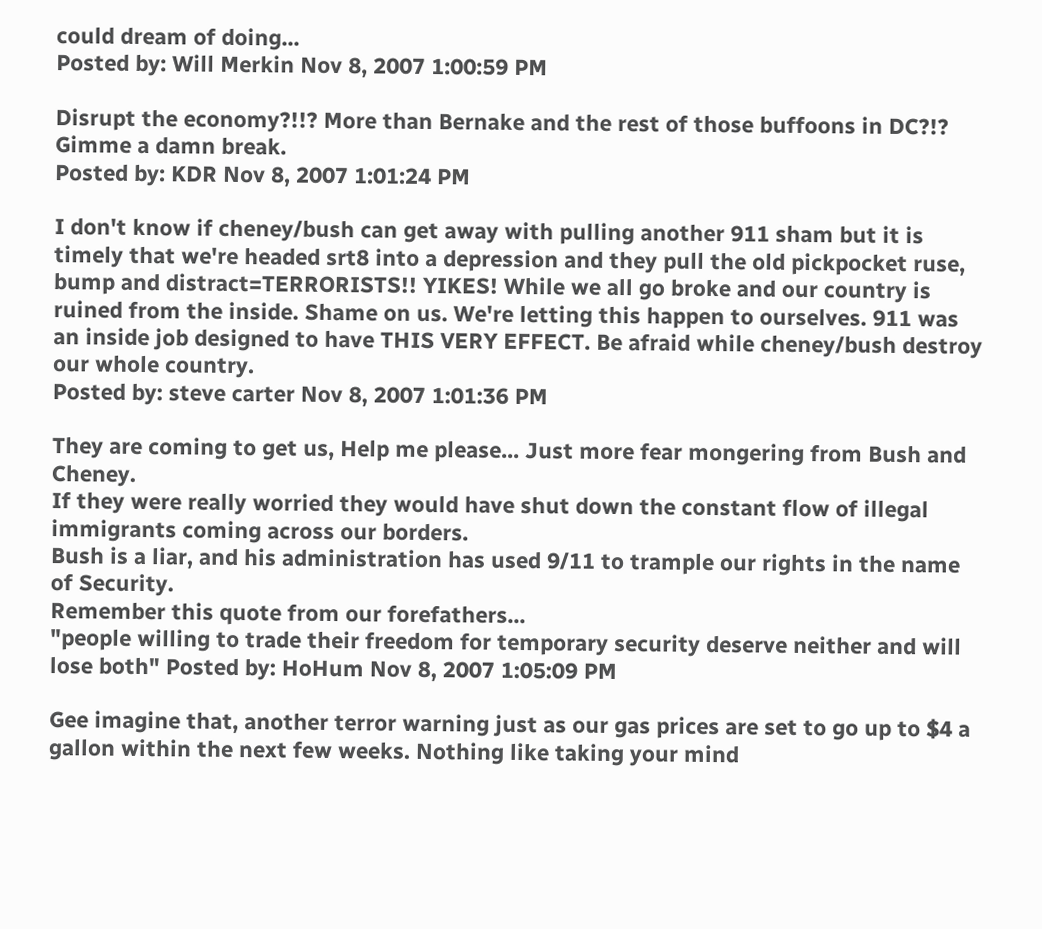could dream of doing...
Posted by: Will Merkin Nov 8, 2007 1:00:59 PM

Disrupt the economy?!!? More than Bernake and the rest of those buffoons in DC?!? Gimme a damn break.
Posted by: KDR Nov 8, 2007 1:01:24 PM

I don't know if cheney/bush can get away with pulling another 911 sham but it is timely that we're headed srt8 into a depression and they pull the old pickpocket ruse, bump and distract=TERRORISTS!! YIKES! While we all go broke and our country is ruined from the inside. Shame on us. We're letting this happen to ourselves. 911 was an inside job designed to have THIS VERY EFFECT. Be afraid while cheney/bush destroy our whole country.
Posted by: steve carter Nov 8, 2007 1:01:36 PM

They are coming to get us, Help me please... Just more fear mongering from Bush and Cheney.
If they were really worried they would have shut down the constant flow of illegal immigrants coming across our borders.
Bush is a liar, and his administration has used 9/11 to trample our rights in the name of Security.
Remember this quote from our forefathers...
"people willing to trade their freedom for temporary security deserve neither and will lose both" Posted by: HoHum Nov 8, 2007 1:05:09 PM

Gee imagine that, another terror warning just as our gas prices are set to go up to $4 a gallon within the next few weeks. Nothing like taking your mind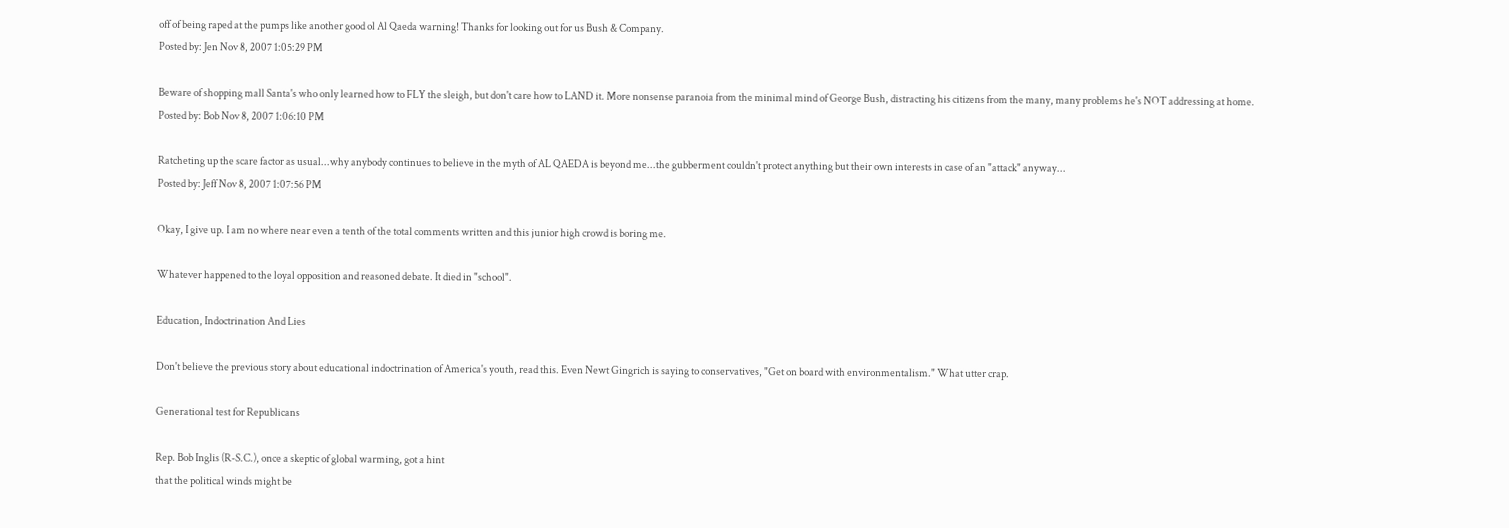off of being raped at the pumps like another good ol Al Qaeda warning! Thanks for looking out for us Bush & Company.
Posted by: Jen Nov 8, 2007 1:05:29 PM

Beware of shopping mall Santa's who only learned how to FLY the sleigh, but don't care how to LAND it. More nonsense paranoia from the minimal mind of George Bush, distracting his citizens from the many, many problems he's NOT addressing at home.
Posted by: Bob Nov 8, 2007 1:06:10 PM

Ratcheting up the scare factor as usual...why anybody continues to believe in the myth of AL QAEDA is beyond me...the gubberment couldn't protect anything but their own interests in case of an "attack" anyway...
Posted by: Jeff Nov 8, 2007 1:07:56 PM

Okay, I give up. I am no where near even a tenth of the total comments written and this junior high crowd is boring me.

Whatever happened to the loyal opposition and reasoned debate. It died in "school".

Education, Indoctrination And Lies

Don't believe the previous story about educational indoctrination of America's youth, read this. Even Newt Gingrich is saying to conservatives, "Get on board with environmentalism." What utter crap.

Generational test for Republicans

Rep. Bob Inglis (R-S.C.), once a skeptic of global warming, got a hint
that the political winds might be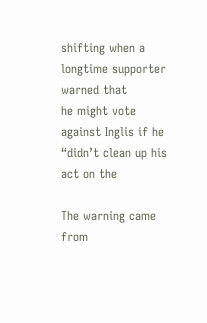shifting when a longtime supporter warned that
he might vote against Inglis if he “didn’t clean up his act on the

The warning came from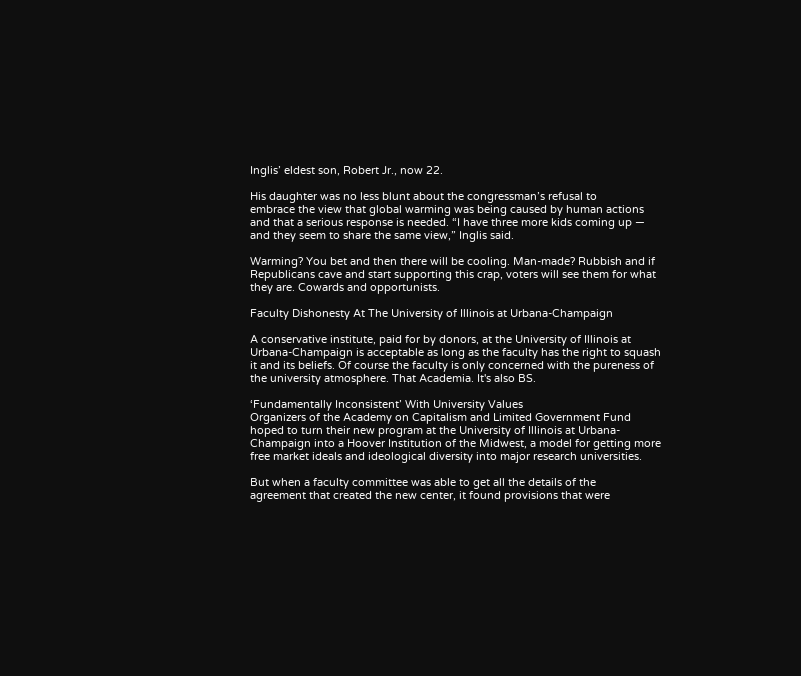Inglis’ eldest son, Robert Jr., now 22.

His daughter was no less blunt about the congressman’s refusal to
embrace the view that global warming was being caused by human actions and that a serious response is needed. “I have three more kids coming up — and they seem to share the same view,” Inglis said.

Warming? You bet and then there will be cooling. Man-made? Rubbish and if Republicans cave and start supporting this crap, voters will see them for what they are. Cowards and opportunists.

Faculty Dishonesty At The University of Illinois at Urbana-Champaign

A conservative institute, paid for by donors, at the University of Illinois at Urbana-Champaign is acceptable as long as the faculty has the right to squash it and its beliefs. Of course the faculty is only concerned with the pureness of the university atmosphere. That Academia. It's also BS.

‘Fundamentally Inconsistent’ With University Values
Organizers of the Academy on Capitalism and Limited Government Fund hoped to turn their new program at the University of Illinois at Urbana-Champaign into a Hoover Institution of the Midwest, a model for getting more free market ideals and ideological diversity into major research universities.

But when a faculty committee was able to get all the details of the
agreement that created the new center, it found provisions that were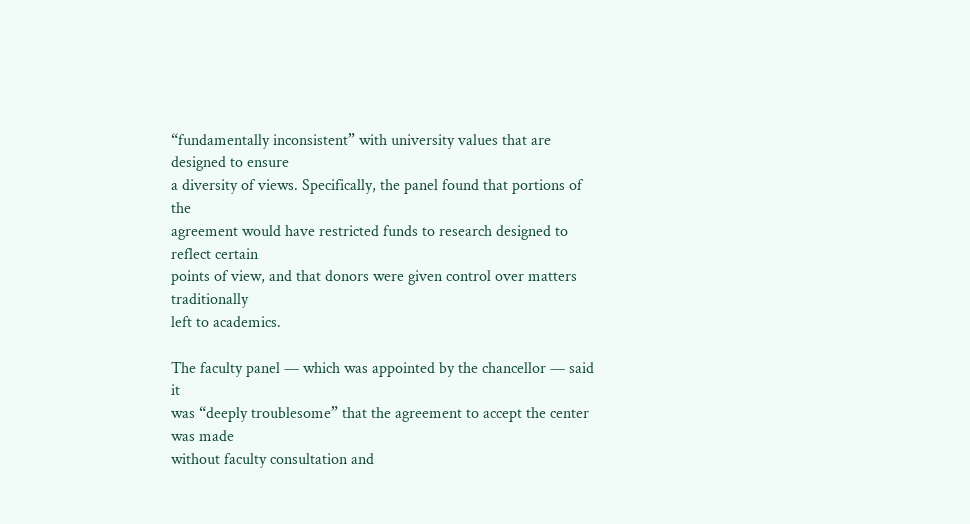“fundamentally inconsistent” with university values that are designed to ensure
a diversity of views. Specifically, the panel found that portions of the
agreement would have restricted funds to research designed to reflect certain
points of view, and that donors were given control over matters traditionally
left to academics.

The faculty panel — which was appointed by the chancellor — said it
was “deeply troublesome” that the agreement to accept the center was made
without faculty consultation and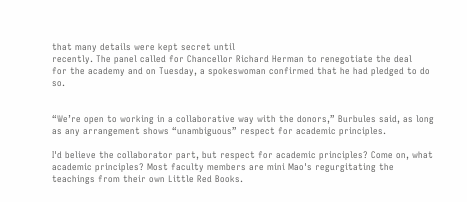that many details were kept secret until
recently. The panel called for Chancellor Richard Herman to renegotiate the deal
for the academy and on Tuesday, a spokeswoman confirmed that he had pledged to do so.


“We’re open to working in a collaborative way with the donors,” Burbules said, as long as any arrangement shows “unambiguous” respect for academic principles.

I'd believe the collaborator part, but respect for academic principles? Come on, what academic principles? Most faculty members are mini Mao's regurgitating the teachings from their own Little Red Books.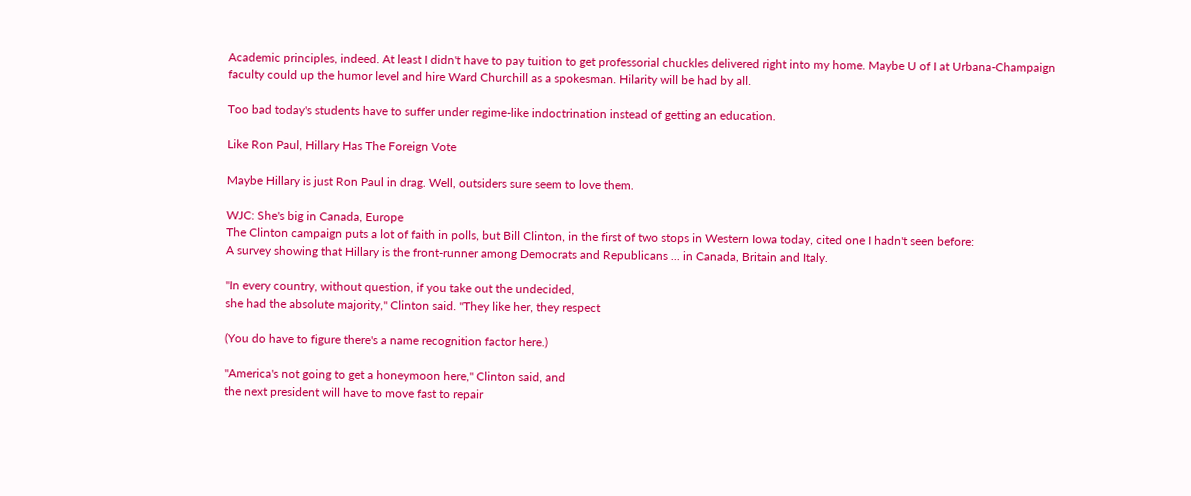Academic principles, indeed. At least I didn't have to pay tuition to get professorial chuckles delivered right into my home. Maybe U of I at Urbana-Champaign faculty could up the humor level and hire Ward Churchill as a spokesman. Hilarity will be had by all.

Too bad today's students have to suffer under regime-like indoctrination instead of getting an education.

Like Ron Paul, Hillary Has The Foreign Vote

Maybe Hillary is just Ron Paul in drag. Well, outsiders sure seem to love them.

WJC: She's big in Canada, Europe
The Clinton campaign puts a lot of faith in polls, but Bill Clinton, in the first of two stops in Western Iowa today, cited one I hadn't seen before:
A survey showing that Hillary is the front-runner among Democrats and Republicans ... in Canada, Britain and Italy.

"In every country, without question, if you take out the undecided,
she had the absolute majority," Clinton said. "They like her, they respect

(You do have to figure there's a name recognition factor here.)

"America's not going to get a honeymoon here," Clinton said, and
the next president will have to move fast to repair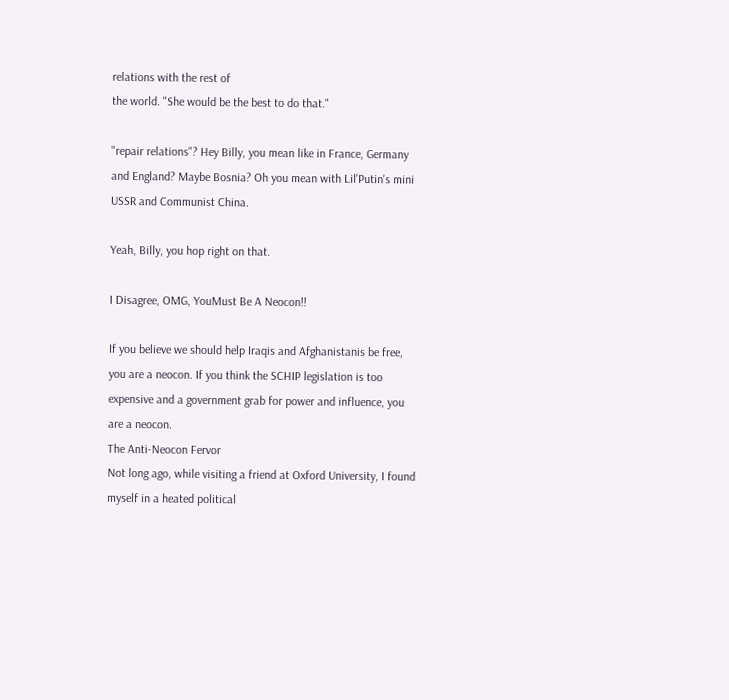relations with the rest of
the world. "She would be the best to do that."

"repair relations"? Hey Billy, you mean like in France, Germany and England? Maybe Bosnia? Oh you mean with Lil'Putin's mini USSR and Communist China.

Yeah, Billy, you hop right on that.

I Disagree, OMG, YouMust Be A Neocon!!

If you believe we should help Iraqis and Afghanistanis be free, you are a neocon. If you think the SCHIP legislation is too expensive and a government grab for power and influence, you are a neocon.
The Anti-Neocon Fervor
Not long ago, while visiting a friend at Oxford University, I found
myself in a heated political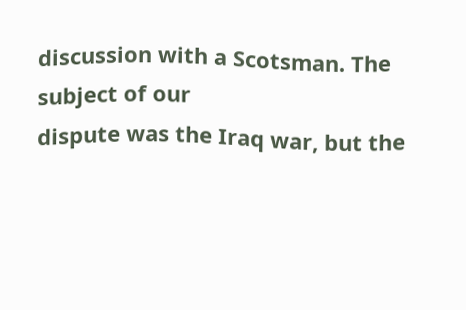discussion with a Scotsman. The subject of our
dispute was the Iraq war, but the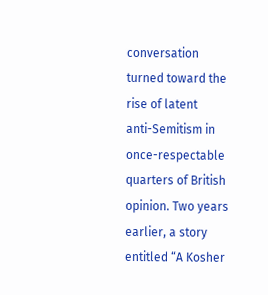conversation turned toward the rise of latent
anti-Semitism in once-respectable quarters of British opinion. Two years
earlier, a story entitled “A Kosher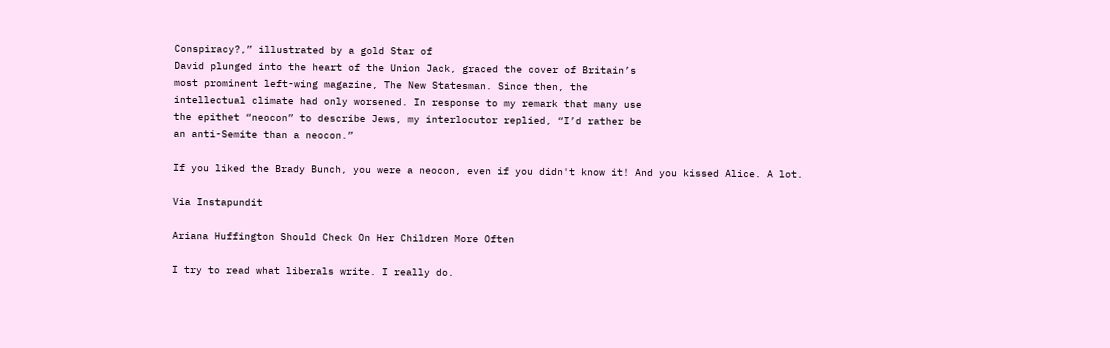Conspiracy?,” illustrated by a gold Star of
David plunged into the heart of the Union Jack, graced the cover of Britain’s
most prominent left-wing magazine, The New Statesman. Since then, the
intellectual climate had only worsened. In response to my remark that many use
the epithet “neocon” to describe Jews, my interlocutor replied, “I’d rather be
an anti-Semite than a neocon.”

If you liked the Brady Bunch, you were a neocon, even if you didn't know it! And you kissed Alice. A lot.

Via Instapundit

Ariana Huffington Should Check On Her Children More Often

I try to read what liberals write. I really do.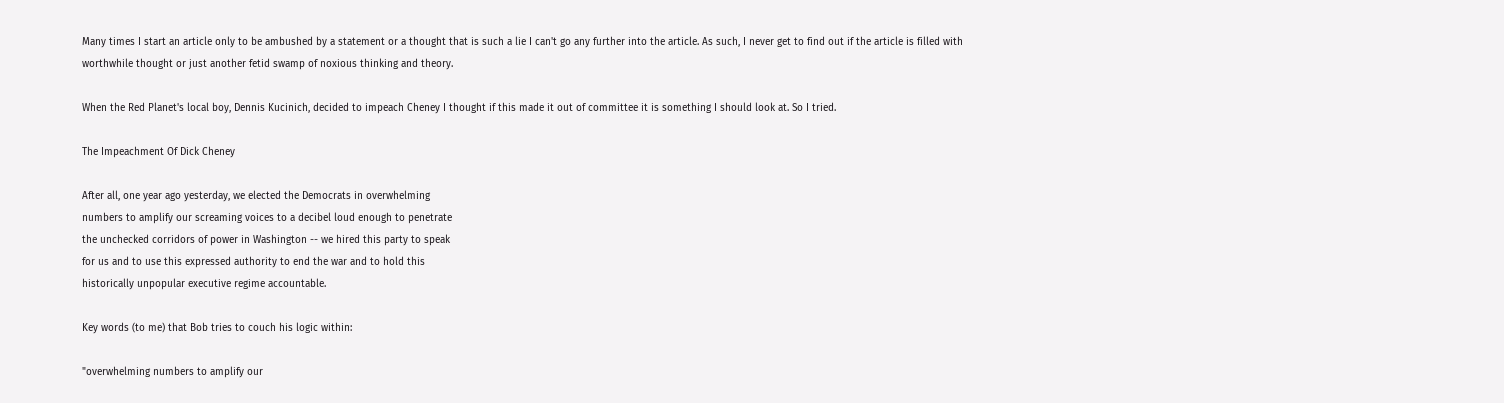Many times I start an article only to be ambushed by a statement or a thought that is such a lie I can't go any further into the article. As such, I never get to find out if the article is filled with worthwhile thought or just another fetid swamp of noxious thinking and theory.

When the Red Planet's local boy, Dennis Kucinich, decided to impeach Cheney I thought if this made it out of committee it is something I should look at. So I tried.

The Impeachment Of Dick Cheney

After all, one year ago yesterday, we elected the Democrats in overwhelming
numbers to amplify our screaming voices to a decibel loud enough to penetrate
the unchecked corridors of power in Washington -- we hired this party to speak
for us and to use this expressed authority to end the war and to hold this
historically unpopular executive regime accountable.

Key words (to me) that Bob tries to couch his logic within:

"overwhelming numbers to amplify our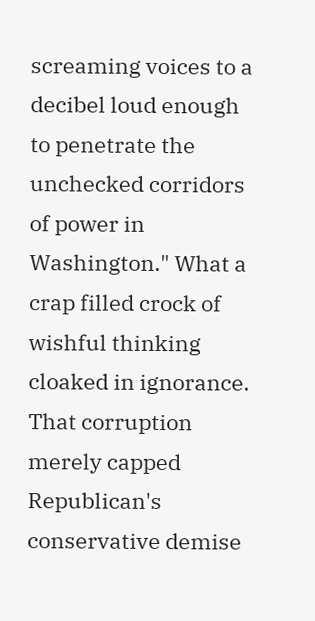screaming voices to a decibel loud enough to penetrate the unchecked corridors of power in Washington." What a crap filled crock of wishful thinking cloaked in ignorance. That corruption merely capped Republican's conservative demise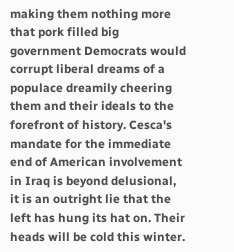making them nothing more that pork filled big government Democrats would corrupt liberal dreams of a populace dreamily cheering them and their ideals to the forefront of history. Cesca's mandate for the immediate end of American involvement in Iraq is beyond delusional, it is an outright lie that the left has hung its hat on. Their heads will be cold this winter.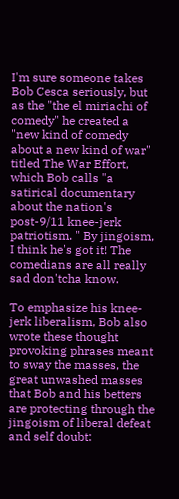I'm sure someone takes Bob Cesca seriously, but as the "the el miriachi of comedy" he created a "new kind of comedy about a new kind of war" titled The War Effort, which Bob calls "a satirical documentary about the nation's post-9/11 knee-jerk patriotism. " By jingoism, I think he's got it! The comedians are all really sad don'tcha know.

To emphasize his knee-jerk liberalism, Bob also wrote these thought provoking phrases meant to sway the masses, the great unwashed masses that Bob and his betters are protecting through the jingoism of liberal defeat and self doubt: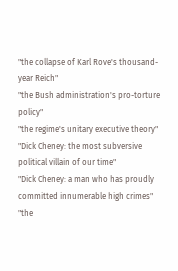"the collapse of Karl Rove's thousand-year Reich"
"the Bush administration's pro-torture policy"
"the regime's unitary executive theory"
"Dick Cheney: the most subversive political villain of our time"
"Dick Cheney: a man who has proudly committed innumerable high crimes"
"the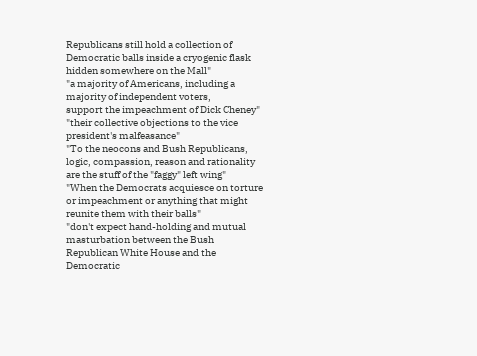Republicans still hold a collection of Democratic balls inside a cryogenic flask hidden somewhere on the Mall"
"a majority of Americans, including a majority of independent voters,
support the impeachment of Dick Cheney"
"their collective objections to the vice president's malfeasance"
"To the neocons and Bush Republicans, logic, compassion, reason and rationality are the stuff of the "faggy" left wing"
"When the Democrats acquiesce on torture or impeachment or anything that might reunite them with their balls"
"don't expect hand-holding and mutual masturbation between the Bush Republican White House and the Democratic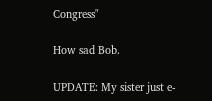Congress"

How sad Bob.

UPDATE: My sister just e-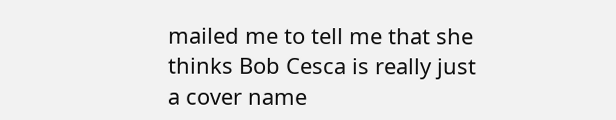mailed me to tell me that she thinks Bob Cesca is really just a cover name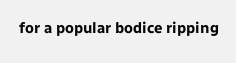for a popular bodice ripping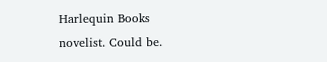Harlequin Books novelist. Could be.